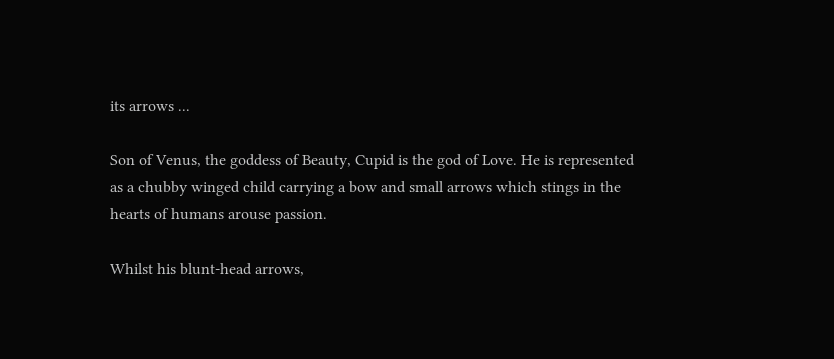its arrows ...

Son of Venus, the goddess of Beauty, Cupid is the god of Love. He is represented as a chubby winged child carrying a bow and small arrows which stings in the hearts of humans arouse passion.

Whilst his blunt-head arrows,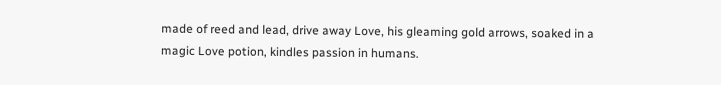made of reed and lead, drive away Love, his gleaming gold arrows, soaked in a magic Love potion, kindles passion in humans.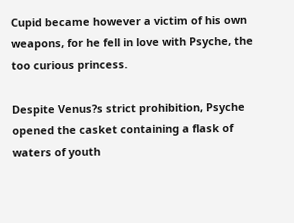Cupid became however a victim of his own weapons, for he fell in love with Psyche, the too curious princess.

Despite Venus?s strict prohibition, Psyche opened the casket containing a flask of waters of youth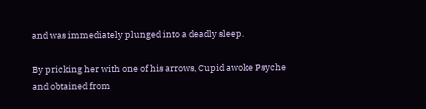and was immediately plunged into a deadly sleep.

By pricking her with one of his arrows, Cupid awoke Psyche and obtained from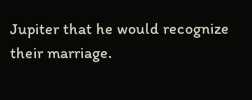Jupiter that he would recognize their marriage.